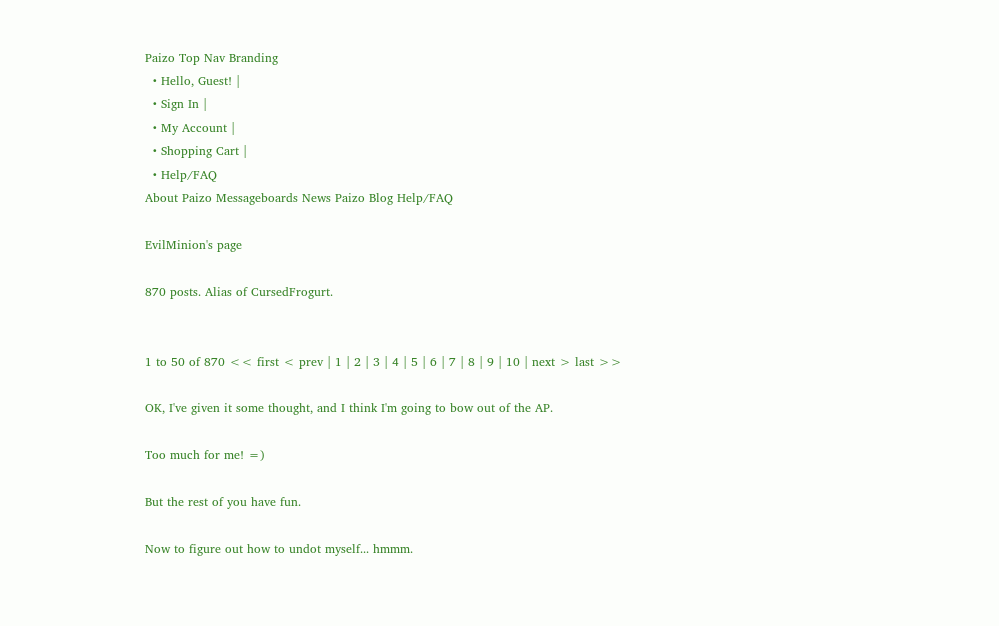Paizo Top Nav Branding
  • Hello, Guest! |
  • Sign In |
  • My Account |
  • Shopping Cart |
  • Help/FAQ
About Paizo Messageboards News Paizo Blog Help/FAQ

EvilMinion's page

870 posts. Alias of CursedFrogurt.


1 to 50 of 870 << first < prev | 1 | 2 | 3 | 4 | 5 | 6 | 7 | 8 | 9 | 10 | next > last >>

OK, I've given it some thought, and I think I'm going to bow out of the AP.

Too much for me! =)

But the rest of you have fun.

Now to figure out how to undot myself... hmmm.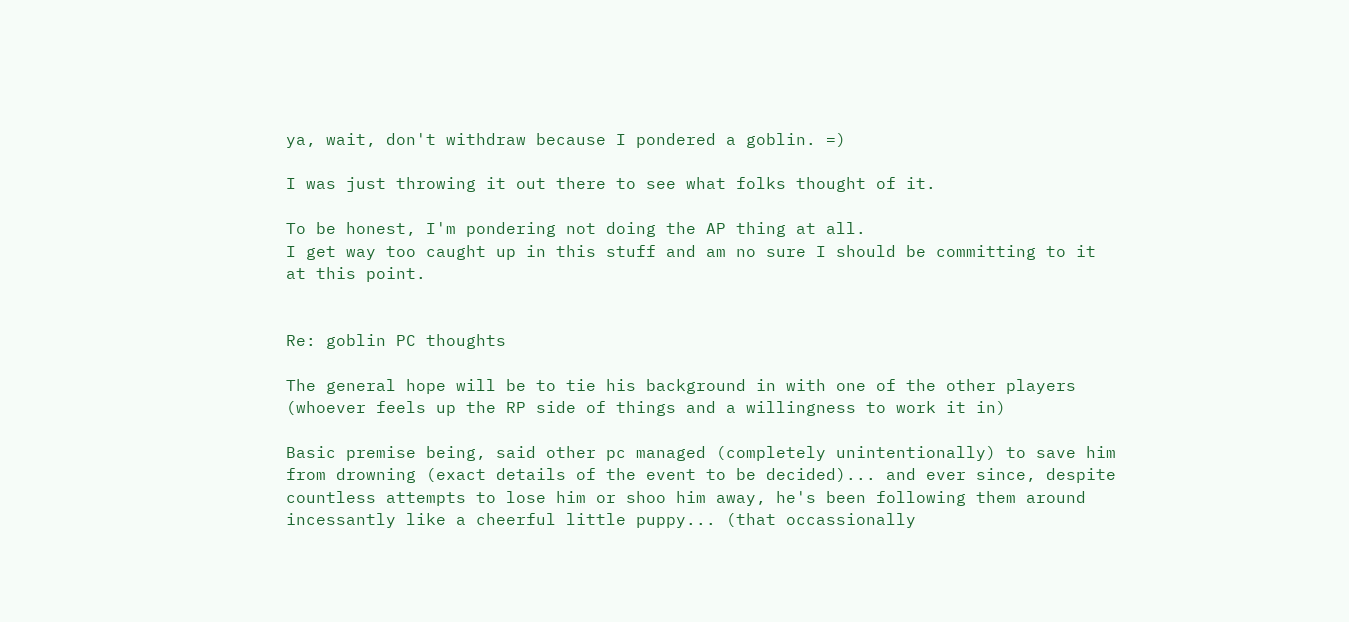ya, wait, don't withdraw because I pondered a goblin. =)

I was just throwing it out there to see what folks thought of it.

To be honest, I'm pondering not doing the AP thing at all.
I get way too caught up in this stuff and am no sure I should be committing to it at this point.


Re: goblin PC thoughts

The general hope will be to tie his background in with one of the other players (whoever feels up the RP side of things and a willingness to work it in)

Basic premise being, said other pc managed (completely unintentionally) to save him from drowning (exact details of the event to be decided)... and ever since, despite countless attempts to lose him or shoo him away, he's been following them around incessantly like a cheerful little puppy... (that occassionally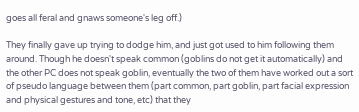goes all feral and gnaws someone's leg off.)

They finally gave up trying to dodge him, and just got used to him following them around. Though he doesn't speak common (goblins do not get it automatically) and the other PC does not speak goblin, eventually the two of them have worked out a sort of pseudo language between them (part common, part goblin, part facial expression and physical gestures and tone, etc) that they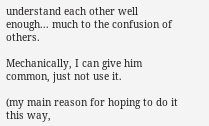understand each other well enough... much to the confusion of others.

Mechanically, I can give him common, just not use it.

(my main reason for hoping to do it this way,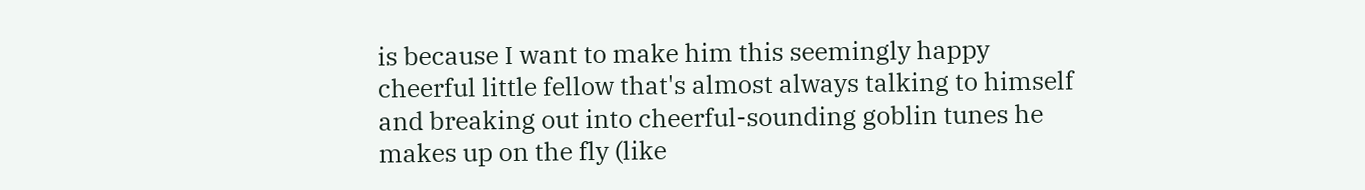is because I want to make him this seemingly happy cheerful little fellow that's almost always talking to himself and breaking out into cheerful-sounding goblin tunes he makes up on the fly (like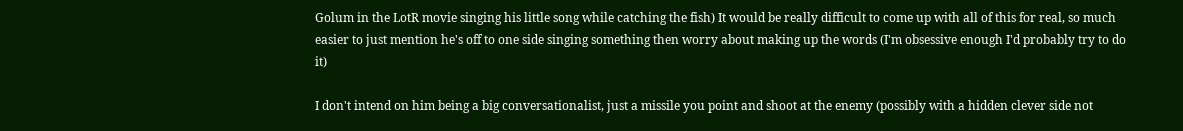Golum in the LotR movie singing his little song while catching the fish) It would be really difficult to come up with all of this for real, so much easier to just mention he's off to one side singing something then worry about making up the words (I'm obsessive enough I'd probably try to do it)

I don't intend on him being a big conversationalist, just a missile you point and shoot at the enemy (possibly with a hidden clever side not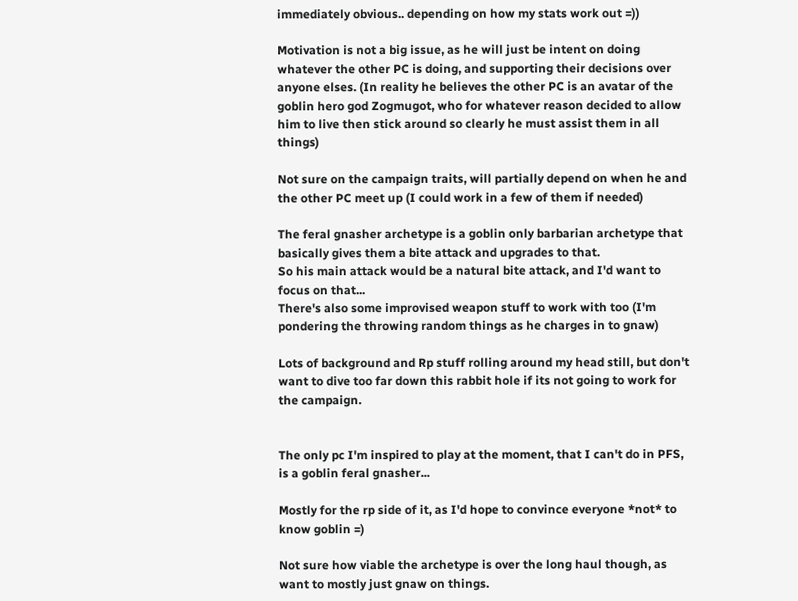immediately obvious.. depending on how my stats work out =))

Motivation is not a big issue, as he will just be intent on doing whatever the other PC is doing, and supporting their decisions over anyone elses. (In reality he believes the other PC is an avatar of the goblin hero god Zogmugot, who for whatever reason decided to allow him to live then stick around so clearly he must assist them in all things)

Not sure on the campaign traits, will partially depend on when he and the other PC meet up (I could work in a few of them if needed)

The feral gnasher archetype is a goblin only barbarian archetype that basically gives them a bite attack and upgrades to that.
So his main attack would be a natural bite attack, and I'd want to focus on that...
There's also some improvised weapon stuff to work with too (I'm pondering the throwing random things as he charges in to gnaw)

Lots of background and Rp stuff rolling around my head still, but don't want to dive too far down this rabbit hole if its not going to work for the campaign.


The only pc I'm inspired to play at the moment, that I can't do in PFS, is a goblin feral gnasher...

Mostly for the rp side of it, as I'd hope to convince everyone *not* to know goblin =)

Not sure how viable the archetype is over the long haul though, as want to mostly just gnaw on things.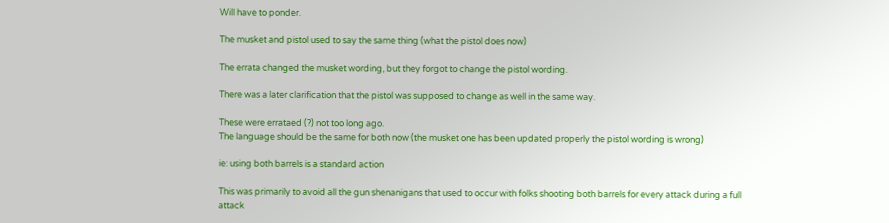Will have to ponder.

The musket and pistol used to say the same thing (what the pistol does now)

The errata changed the musket wording, but they forgot to change the pistol wording.

There was a later clarification that the pistol was supposed to change as well in the same way.

These were errataed (?) not too long ago.
The language should be the same for both now (the musket one has been updated properly the pistol wording is wrong)

ie: using both barrels is a standard action

This was primarily to avoid all the gun shenanigans that used to occur with folks shooting both barrels for every attack during a full attack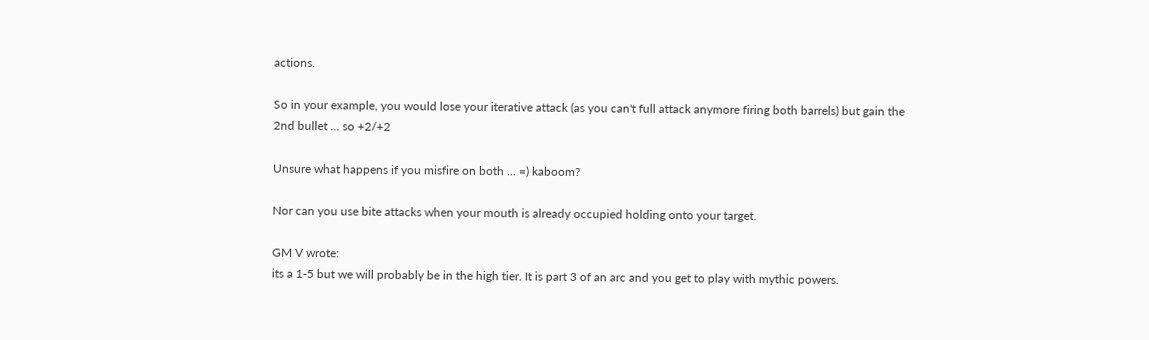actions.

So in your example, you would lose your iterative attack (as you can't full attack anymore firing both barrels) but gain the 2nd bullet ... so +2/+2

Unsure what happens if you misfire on both ... =) kaboom?

Nor can you use bite attacks when your mouth is already occupied holding onto your target.

GM V wrote:
its a 1-5 but we will probably be in the high tier. It is part 3 of an arc and you get to play with mythic powers.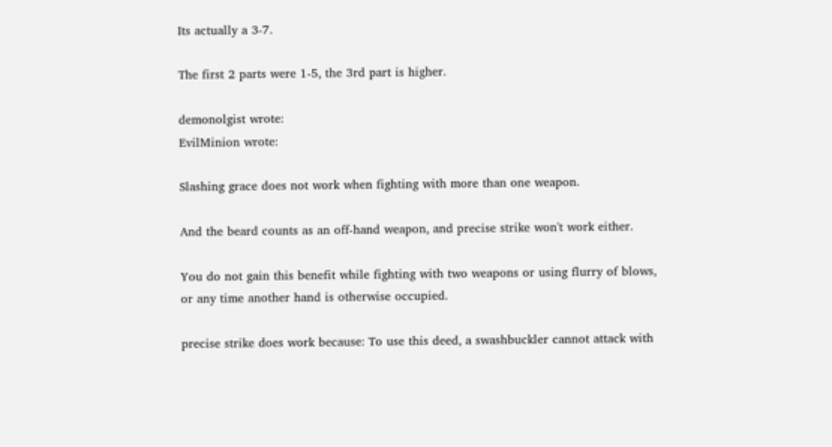Its actually a 3-7.

The first 2 parts were 1-5, the 3rd part is higher.

demonolgist wrote:
EvilMinion wrote:

Slashing grace does not work when fighting with more than one weapon.

And the beard counts as an off-hand weapon, and precise strike won't work either.

You do not gain this benefit while fighting with two weapons or using flurry of blows, or any time another hand is otherwise occupied.

precise strike does work because: To use this deed, a swashbuckler cannot attack with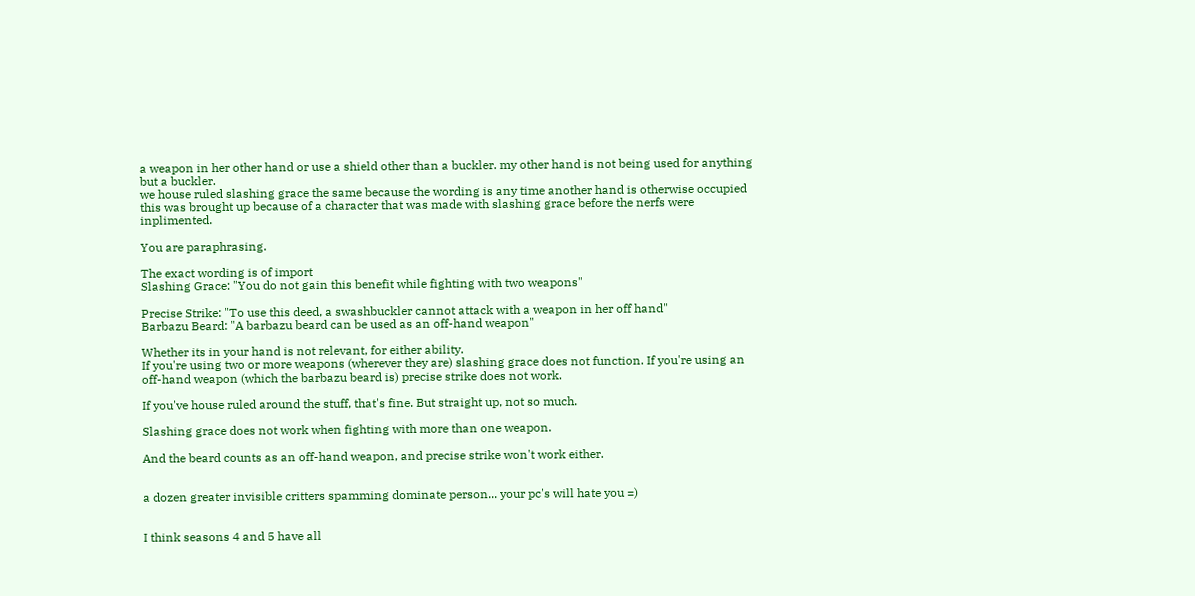a weapon in her other hand or use a shield other than a buckler. my other hand is not being used for anything but a buckler.
we house ruled slashing grace the same because the wording is any time another hand is otherwise occupied this was brought up because of a character that was made with slashing grace before the nerfs were inplimented.

You are paraphrasing.

The exact wording is of import
Slashing Grace: "You do not gain this benefit while fighting with two weapons"

Precise Strike: "To use this deed, a swashbuckler cannot attack with a weapon in her off hand"
Barbazu Beard: "A barbazu beard can be used as an off-hand weapon"

Whether its in your hand is not relevant, for either ability.
If you're using two or more weapons (wherever they are) slashing grace does not function. If you're using an off-hand weapon (which the barbazu beard is) precise strike does not work.

If you've house ruled around the stuff, that's fine. But straight up, not so much.

Slashing grace does not work when fighting with more than one weapon.

And the beard counts as an off-hand weapon, and precise strike won't work either.


a dozen greater invisible critters spamming dominate person... your pc's will hate you =)


I think seasons 4 and 5 have all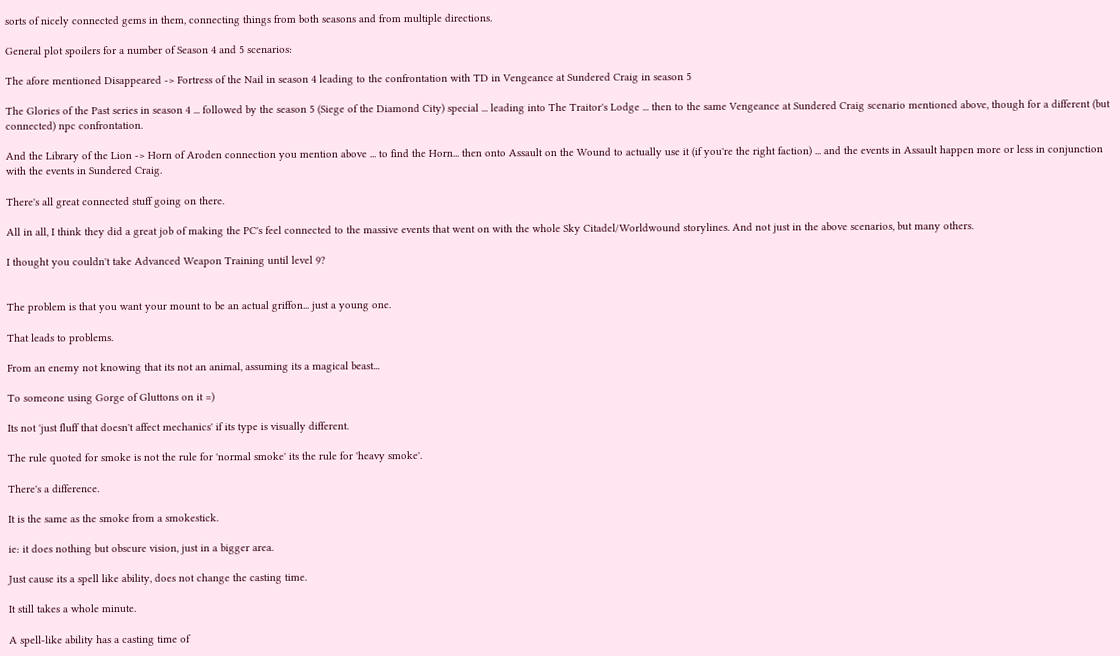sorts of nicely connected gems in them, connecting things from both seasons and from multiple directions.

General plot spoilers for a number of Season 4 and 5 scenarios:

The afore mentioned Disappeared -> Fortress of the Nail in season 4 leading to the confrontation with TD in Vengeance at Sundered Craig in season 5

The Glories of the Past series in season 4 ... followed by the season 5 (Siege of the Diamond City) special ... leading into The Traitor's Lodge ... then to the same Vengeance at Sundered Craig scenario mentioned above, though for a different (but connected) npc confrontation.

And the Library of the Lion -> Horn of Aroden connection you mention above ... to find the Horn... then onto Assault on the Wound to actually use it (if you're the right faction) ... and the events in Assault happen more or less in conjunction with the events in Sundered Craig.

There's all great connected stuff going on there.

All in all, I think they did a great job of making the PC's feel connected to the massive events that went on with the whole Sky Citadel/Worldwound storylines. And not just in the above scenarios, but many others.

I thought you couldn't take Advanced Weapon Training until level 9?


The problem is that you want your mount to be an actual griffon... just a young one.

That leads to problems.

From an enemy not knowing that its not an animal, assuming its a magical beast...

To someone using Gorge of Gluttons on it =)

Its not 'just fluff that doesn't affect mechanics' if its type is visually different.

The rule quoted for smoke is not the rule for 'normal smoke' its the rule for 'heavy smoke'.

There's a difference.

It is the same as the smoke from a smokestick.

ie: it does nothing but obscure vision, just in a bigger area.

Just cause its a spell like ability, does not change the casting time.

It still takes a whole minute.

A spell-like ability has a casting time of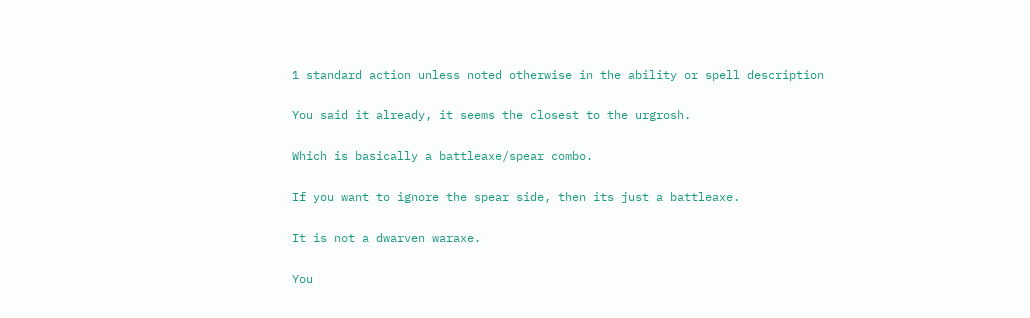1 standard action unless noted otherwise in the ability or spell description

You said it already, it seems the closest to the urgrosh.

Which is basically a battleaxe/spear combo.

If you want to ignore the spear side, then its just a battleaxe.

It is not a dwarven waraxe.

You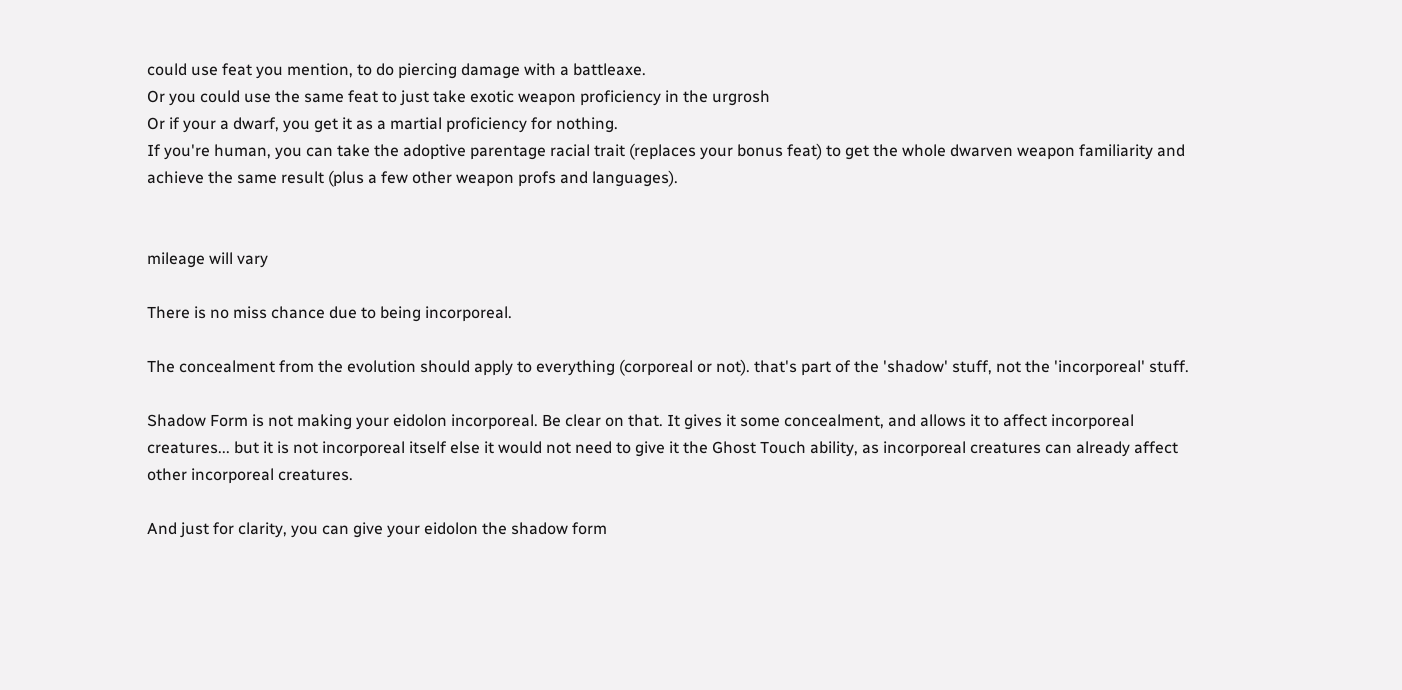could use feat you mention, to do piercing damage with a battleaxe.
Or you could use the same feat to just take exotic weapon proficiency in the urgrosh
Or if your a dwarf, you get it as a martial proficiency for nothing.
If you're human, you can take the adoptive parentage racial trait (replaces your bonus feat) to get the whole dwarven weapon familiarity and achieve the same result (plus a few other weapon profs and languages).


mileage will vary

There is no miss chance due to being incorporeal.

The concealment from the evolution should apply to everything (corporeal or not). that's part of the 'shadow' stuff, not the 'incorporeal' stuff.

Shadow Form is not making your eidolon incorporeal. Be clear on that. It gives it some concealment, and allows it to affect incorporeal creatures... but it is not incorporeal itself else it would not need to give it the Ghost Touch ability, as incorporeal creatures can already affect other incorporeal creatures.

And just for clarity, you can give your eidolon the shadow form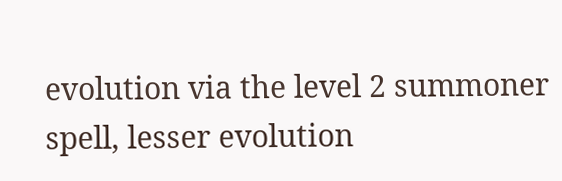evolution via the level 2 summoner spell, lesser evolution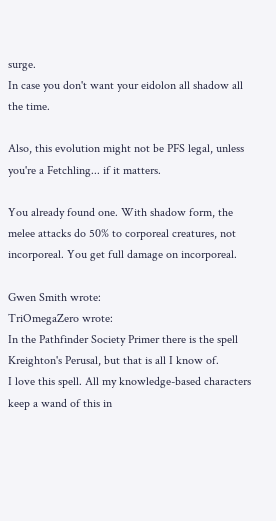surge.
In case you don't want your eidolon all shadow all the time.

Also, this evolution might not be PFS legal, unless you're a Fetchling... if it matters.

You already found one. With shadow form, the melee attacks do 50% to corporeal creatures, not incorporeal. You get full damage on incorporeal.

Gwen Smith wrote:
TriOmegaZero wrote:
In the Pathfinder Society Primer there is the spell Kreighton's Perusal, but that is all I know of.
I love this spell. All my knowledge-based characters keep a wand of this in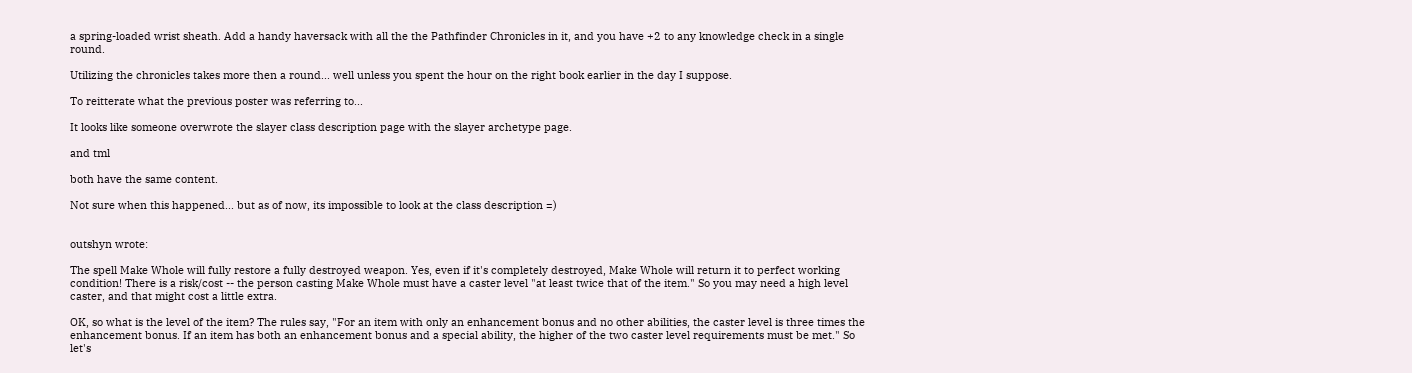a spring-loaded wrist sheath. Add a handy haversack with all the the Pathfinder Chronicles in it, and you have +2 to any knowledge check in a single round.

Utilizing the chronicles takes more then a round... well unless you spent the hour on the right book earlier in the day I suppose.

To reitterate what the previous poster was referring to...

It looks like someone overwrote the slayer class description page with the slayer archetype page.

and tml

both have the same content.

Not sure when this happened... but as of now, its impossible to look at the class description =)


outshyn wrote:

The spell Make Whole will fully restore a fully destroyed weapon. Yes, even if it's completely destroyed, Make Whole will return it to perfect working condition! There is a risk/cost -- the person casting Make Whole must have a caster level "at least twice that of the item." So you may need a high level caster, and that might cost a little extra.

OK, so what is the level of the item? The rules say, "For an item with only an enhancement bonus and no other abilities, the caster level is three times the enhancement bonus. If an item has both an enhancement bonus and a special ability, the higher of the two caster level requirements must be met." So let's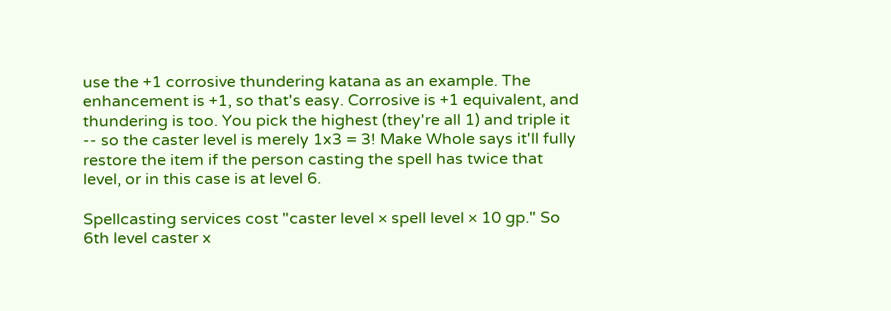use the +1 corrosive thundering katana as an example. The enhancement is +1, so that's easy. Corrosive is +1 equivalent, and thundering is too. You pick the highest (they're all 1) and triple it -- so the caster level is merely 1x3 = 3! Make Whole says it'll fully restore the item if the person casting the spell has twice that level, or in this case is at level 6.

Spellcasting services cost "caster level × spell level × 10 gp." So 6th level caster x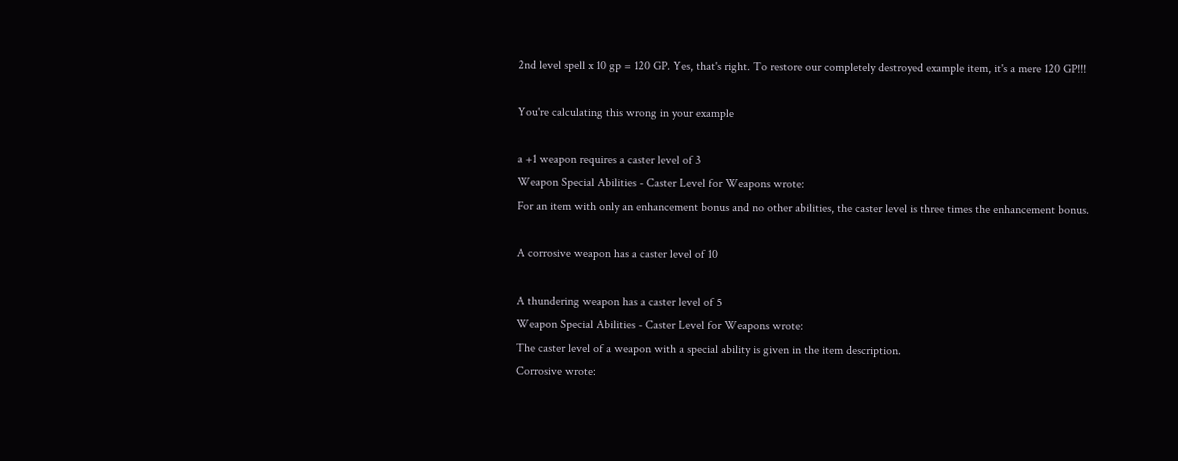2nd level spell x 10 gp = 120 GP. Yes, that's right. To restore our completely destroyed example item, it's a mere 120 GP!!!

You're calculating this wrong in your example

a +1 weapon requires a caster level of 3
Weapon Special Abilities - Caster Level for Weapons wrote:
For an item with only an enhancement bonus and no other abilities, the caster level is three times the enhancement bonus.

A corrosive weapon has a caster level of 10

A thundering weapon has a caster level of 5
Weapon Special Abilities - Caster Level for Weapons wrote:
The caster level of a weapon with a special ability is given in the item description.
Corrosive wrote: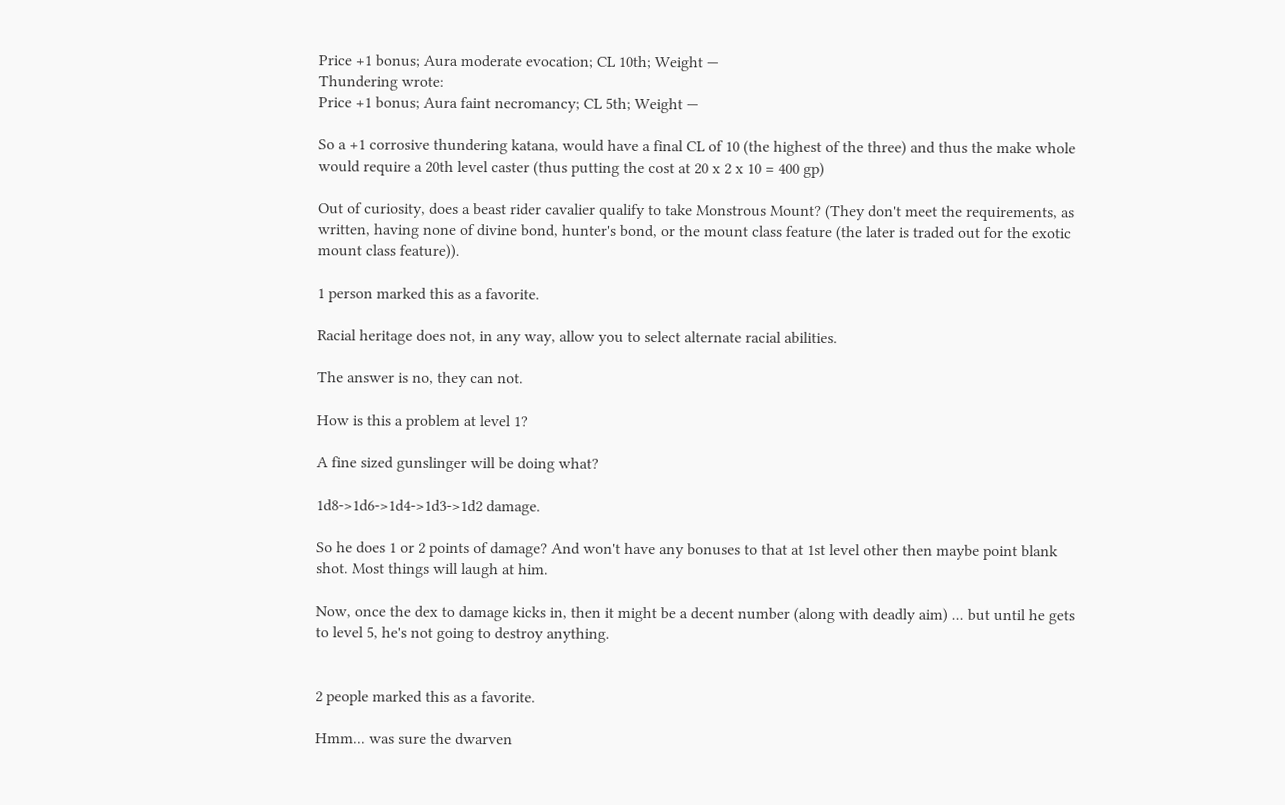Price +1 bonus; Aura moderate evocation; CL 10th; Weight —
Thundering wrote:
Price +1 bonus; Aura faint necromancy; CL 5th; Weight —

So a +1 corrosive thundering katana, would have a final CL of 10 (the highest of the three) and thus the make whole would require a 20th level caster (thus putting the cost at 20 x 2 x 10 = 400 gp)

Out of curiosity, does a beast rider cavalier qualify to take Monstrous Mount? (They don't meet the requirements, as written, having none of divine bond, hunter's bond, or the mount class feature (the later is traded out for the exotic mount class feature)).

1 person marked this as a favorite.

Racial heritage does not, in any way, allow you to select alternate racial abilities.

The answer is no, they can not.

How is this a problem at level 1?

A fine sized gunslinger will be doing what?

1d8->1d6->1d4->1d3->1d2 damage.

So he does 1 or 2 points of damage? And won't have any bonuses to that at 1st level other then maybe point blank shot. Most things will laugh at him.

Now, once the dex to damage kicks in, then it might be a decent number (along with deadly aim) ... but until he gets to level 5, he's not going to destroy anything.


2 people marked this as a favorite.

Hmm... was sure the dwarven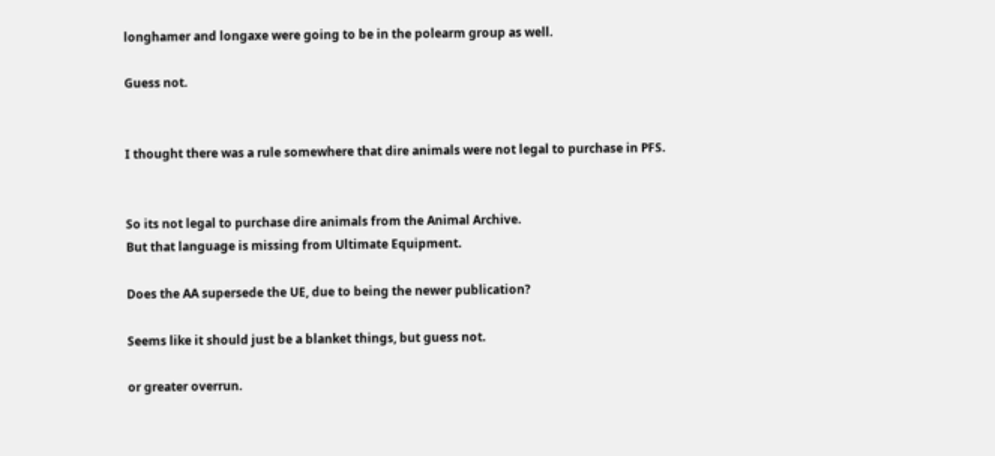longhamer and longaxe were going to be in the polearm group as well.

Guess not.


I thought there was a rule somewhere that dire animals were not legal to purchase in PFS.


So its not legal to purchase dire animals from the Animal Archive.
But that language is missing from Ultimate Equipment.

Does the AA supersede the UE, due to being the newer publication?

Seems like it should just be a blanket things, but guess not.

or greater overrun.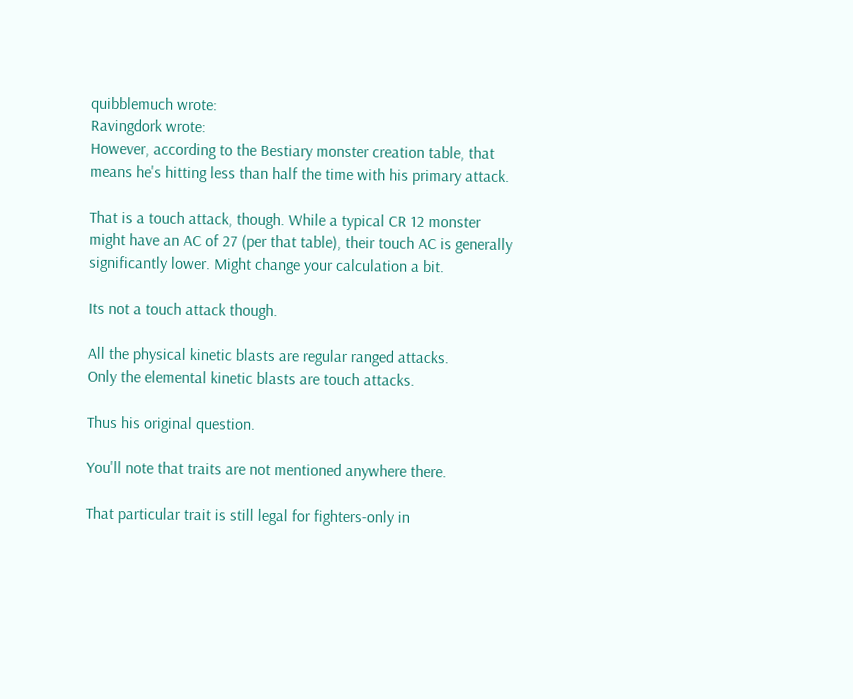quibblemuch wrote:
Ravingdork wrote:
However, according to the Bestiary monster creation table, that means he's hitting less than half the time with his primary attack.

That is a touch attack, though. While a typical CR 12 monster might have an AC of 27 (per that table), their touch AC is generally significantly lower. Might change your calculation a bit.

Its not a touch attack though.

All the physical kinetic blasts are regular ranged attacks.
Only the elemental kinetic blasts are touch attacks.

Thus his original question.

You'll note that traits are not mentioned anywhere there.

That particular trait is still legal for fighters-only in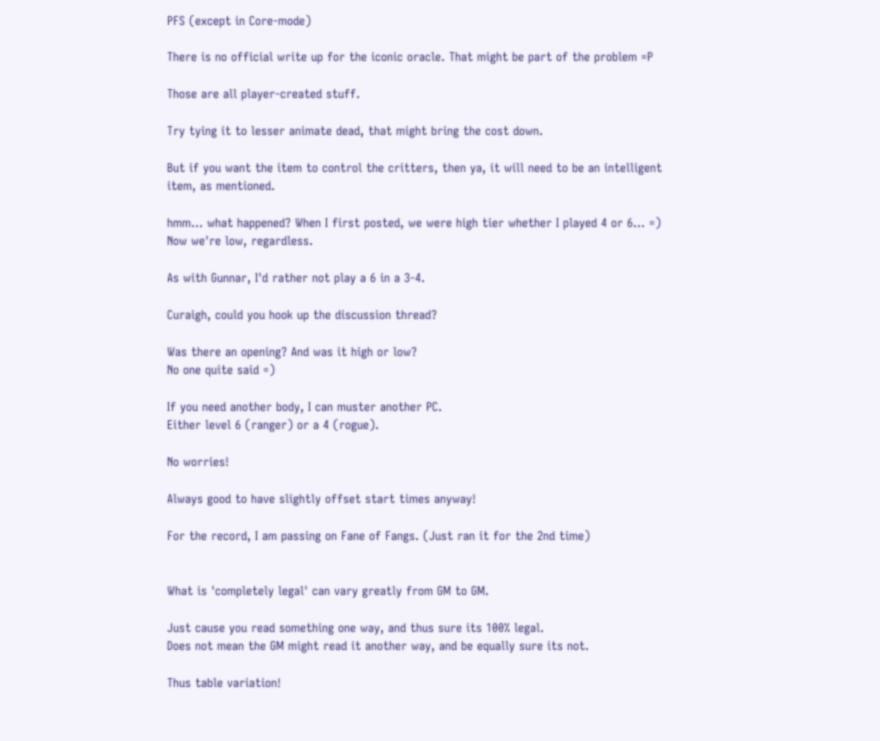PFS (except in Core-mode)

There is no official write up for the iconic oracle. That might be part of the problem =P

Those are all player-created stuff.

Try tying it to lesser animate dead, that might bring the cost down.

But if you want the item to control the critters, then ya, it will need to be an intelligent item, as mentioned.

hmm... what happened? When I first posted, we were high tier whether I played 4 or 6... =) Now we're low, regardless.

As with Gunnar, I'd rather not play a 6 in a 3-4.

Curaigh, could you hook up the discussion thread?

Was there an opening? And was it high or low?
No one quite said =)

If you need another body, I can muster another PC.
Either level 6 (ranger) or a 4 (rogue).

No worries!

Always good to have slightly offset start times anyway!

For the record, I am passing on Fane of Fangs. (Just ran it for the 2nd time)


What is 'completely legal' can vary greatly from GM to GM.

Just cause you read something one way, and thus sure its 100% legal.
Does not mean the GM might read it another way, and be equally sure its not.

Thus table variation!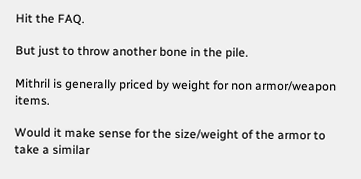Hit the FAQ.

But just to throw another bone in the pile.

Mithril is generally priced by weight for non armor/weapon items.

Would it make sense for the size/weight of the armor to take a similar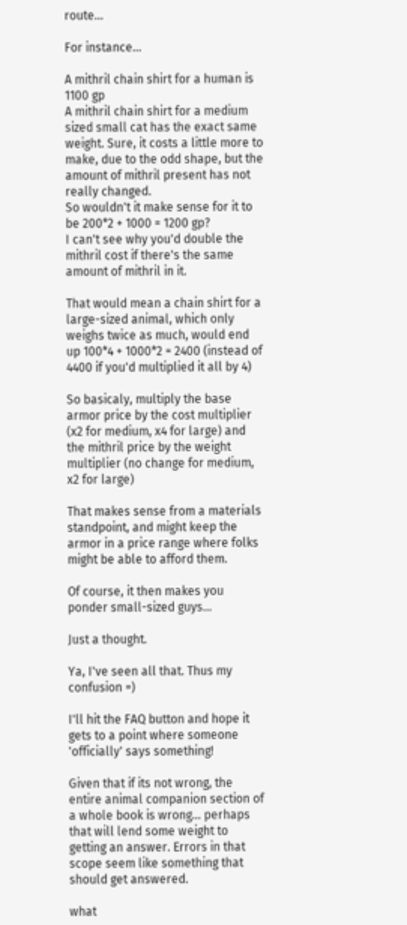route...

For instance...

A mithril chain shirt for a human is 1100 gp
A mithril chain shirt for a medium sized small cat has the exact same weight. Sure, it costs a little more to make, due to the odd shape, but the amount of mithril present has not really changed.
So wouldn't it make sense for it to be 200*2 + 1000 = 1200 gp?
I can't see why you'd double the mithril cost if there's the same amount of mithril in it.

That would mean a chain shirt for a large-sized animal, which only weighs twice as much, would end up 100*4 + 1000*2 = 2400 (instead of 4400 if you'd multiplied it all by 4)

So basicaly, multiply the base armor price by the cost multiplier (x2 for medium, x4 for large) and the mithril price by the weight multiplier (no change for medium, x2 for large)

That makes sense from a materials standpoint, and might keep the armor in a price range where folks might be able to afford them.

Of course, it then makes you ponder small-sized guys...

Just a thought.

Ya, I've seen all that. Thus my confusion =)

I'll hit the FAQ button and hope it gets to a point where someone 'officially' says something!

Given that if its not wrong, the entire animal companion section of a whole book is wrong... perhaps that will lend some weight to getting an answer. Errors in that scope seem like something that should get answered.

what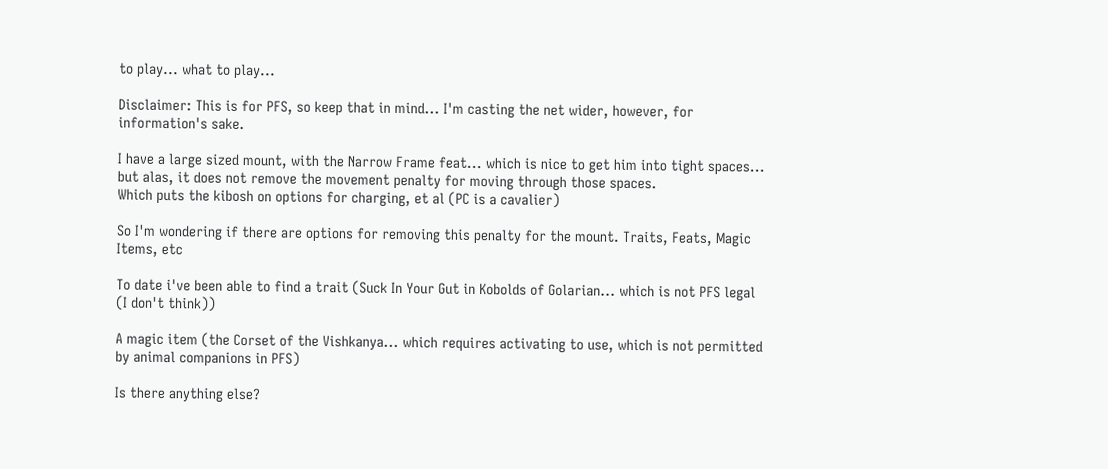to play... what to play...

Disclaimer: This is for PFS, so keep that in mind... I'm casting the net wider, however, for information's sake.

I have a large sized mount, with the Narrow Frame feat... which is nice to get him into tight spaces... but alas, it does not remove the movement penalty for moving through those spaces.
Which puts the kibosh on options for charging, et al (PC is a cavalier)

So I'm wondering if there are options for removing this penalty for the mount. Traits, Feats, Magic Items, etc

To date i've been able to find a trait (Suck In Your Gut in Kobolds of Golarian... which is not PFS legal (I don't think))

A magic item (the Corset of the Vishkanya... which requires activating to use, which is not permitted by animal companions in PFS)

Is there anything else?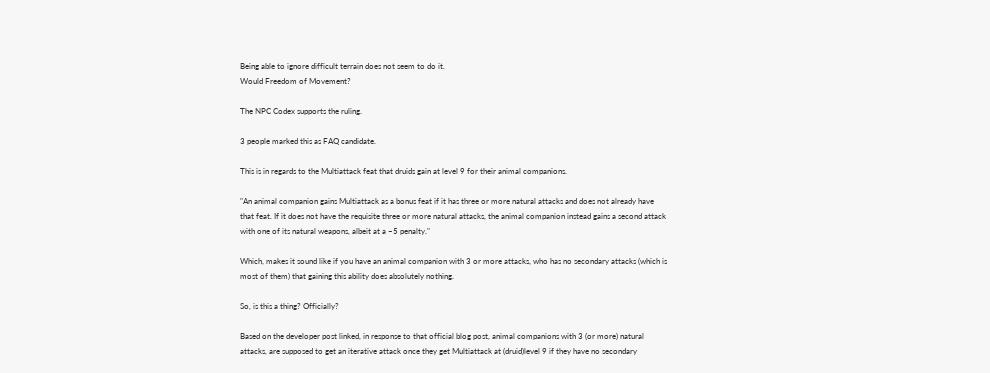Being able to ignore difficult terrain does not seem to do it.
Would Freedom of Movement?

The NPC Codex supports the ruling.

3 people marked this as FAQ candidate.

This is in regards to the Multiattack feat that druids gain at level 9 for their animal companions.

"An animal companion gains Multiattack as a bonus feat if it has three or more natural attacks and does not already have that feat. If it does not have the requisite three or more natural attacks, the animal companion instead gains a second attack with one of its natural weapons, albeit at a –5 penalty."

Which, makes it sound like if you have an animal companion with 3 or more attacks, who has no secondary attacks (which is most of them) that gaining this ability does absolutely nothing.

So, is this a thing? Officially?

Based on the developer post linked, in response to that official blog post, animal companions with 3 (or more) natural attacks, are supposed to get an iterative attack once they get Multiattack at (druid)level 9 if they have no secondary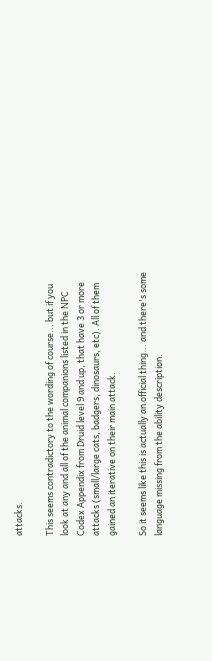attacks.

This seems contradictory to the wording of course... but if you look at any and all of the animal companions listed in the NPC Codex Appendix from Druid level 9 and up, that have 3 or more attacks (small/large cats, badgers, dinosaurs, etc). All of them gained an iterative on their main attack.

So it seems like this is actually an official thing... and there's some language missing from the ability description.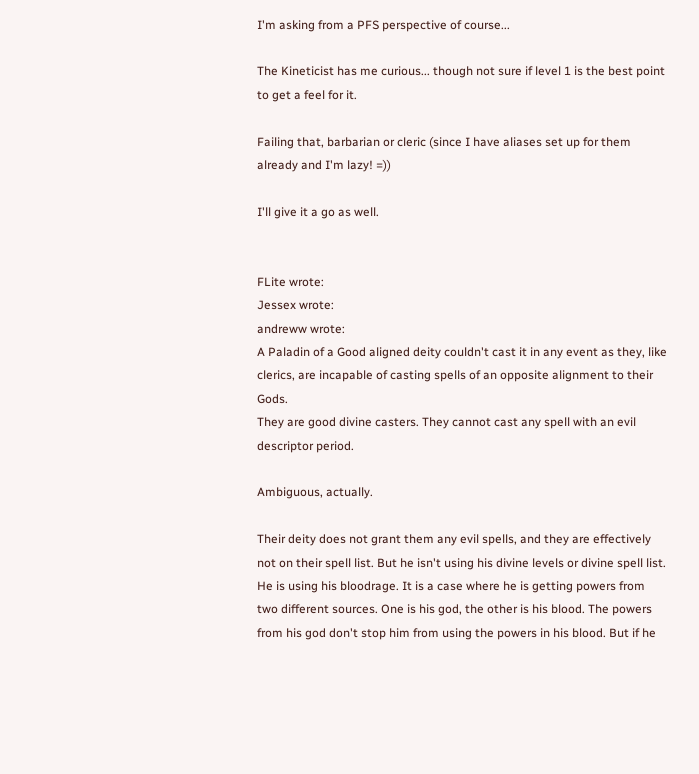I'm asking from a PFS perspective of course...

The Kineticist has me curious... though not sure if level 1 is the best point to get a feel for it.

Failing that, barbarian or cleric (since I have aliases set up for them already and I'm lazy! =))

I'll give it a go as well.


FLite wrote:
Jessex wrote:
andreww wrote:
A Paladin of a Good aligned deity couldn't cast it in any event as they, like clerics, are incapable of casting spells of an opposite alignment to their Gods.
They are good divine casters. They cannot cast any spell with an evil descriptor period.

Ambiguous, actually.

Their deity does not grant them any evil spells, and they are effectively not on their spell list. But he isn't using his divine levels or divine spell list. He is using his bloodrage. It is a case where he is getting powers from two different sources. One is his god, the other is his blood. The powers from his god don't stop him from using the powers in his blood. But if he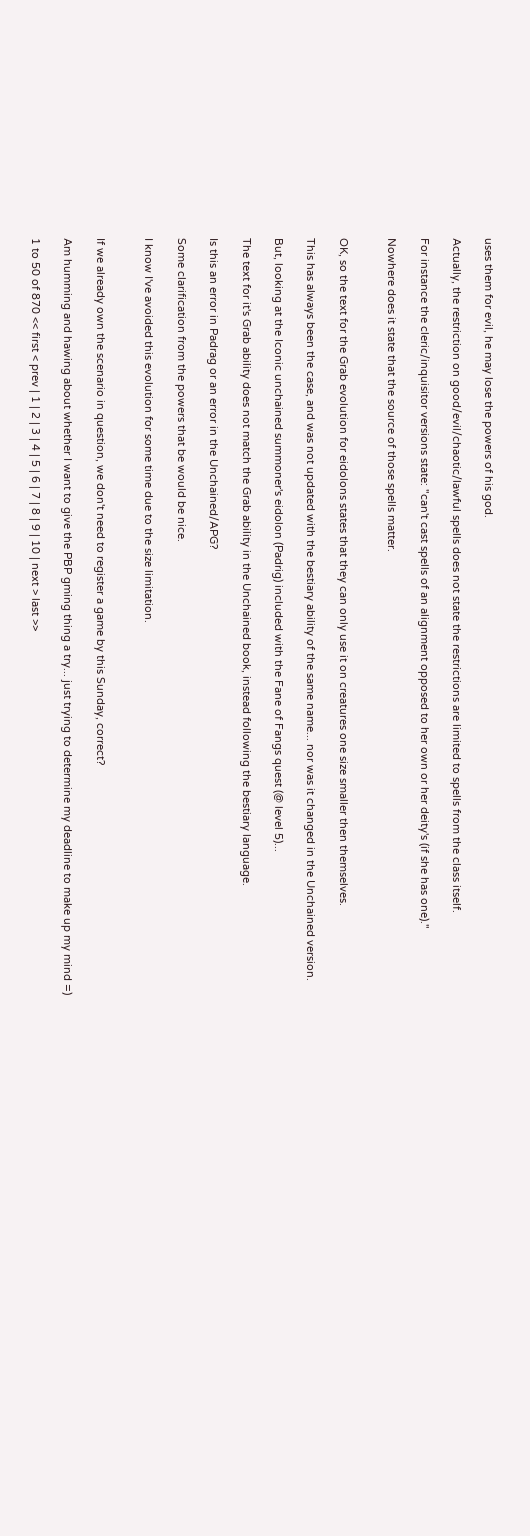uses them for evil, he may lose the powers of his god.

Actually, the restriction on good/evil/chaotic/lawful spells does not state the restrictions are limited to spells from the class itself.

For instance the cleric/inquisitor versions state: "can't cast spells of an alignment opposed to her own or her deity's (if she has one)."

Nowhere does it state that the source of those spells matter.


OK, so the text for the Grab evolution for eidolons states that they can only use it on creatures one size smaller then themselves.

This has always been the case, and was not updated with the bestiary ability of the same name... nor was it changed in the Unchained version.

But, looking at the Iconic unchained summoner's eidolon (Padrig) included with the Fane of Fangs quest (@ level 5)...

The text for it's Grab ability does not match the Grab ability in the Unchained book, instead following the bestiary language.

Is this an error in Padrag or an error in the Unchained/APG?

Some clarification from the powers that be would be nice.

I know I've avoided this evolution for some time due to the size limitation.


If we already own the scenario in question, we don't need to register a game by this Sunday, correct?

Am humming and hawing about whether I want to give the PBP gming thing a try... just trying to determine my deadline to make up my mind =)

1 to 50 of 870 << first < prev | 1 | 2 | 3 | 4 | 5 | 6 | 7 | 8 | 9 | 10 | next > last >>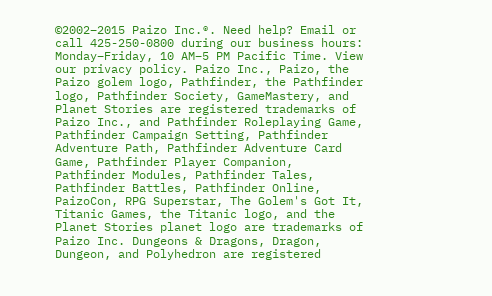©2002–2015 Paizo Inc.®. Need help? Email or call 425-250-0800 during our business hours: Monday–Friday, 10 AM–5 PM Pacific Time. View our privacy policy. Paizo Inc., Paizo, the Paizo golem logo, Pathfinder, the Pathfinder logo, Pathfinder Society, GameMastery, and Planet Stories are registered trademarks of Paizo Inc., and Pathfinder Roleplaying Game, Pathfinder Campaign Setting, Pathfinder Adventure Path, Pathfinder Adventure Card Game, Pathfinder Player Companion, Pathfinder Modules, Pathfinder Tales, Pathfinder Battles, Pathfinder Online, PaizoCon, RPG Superstar, The Golem's Got It, Titanic Games, the Titanic logo, and the Planet Stories planet logo are trademarks of Paizo Inc. Dungeons & Dragons, Dragon, Dungeon, and Polyhedron are registered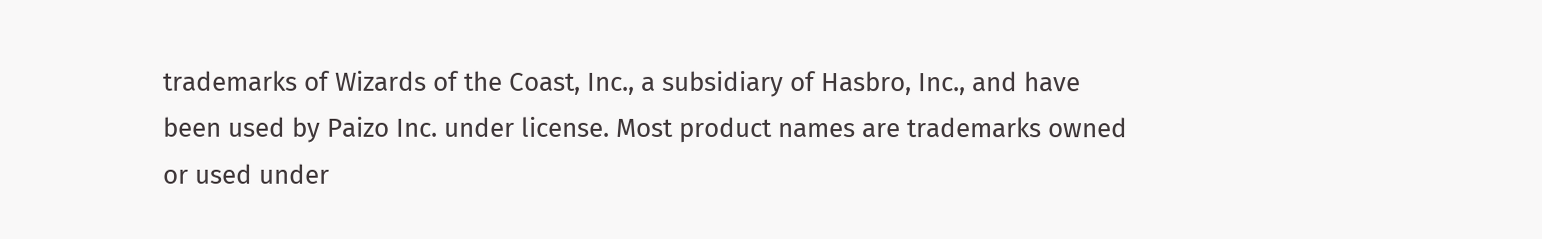trademarks of Wizards of the Coast, Inc., a subsidiary of Hasbro, Inc., and have been used by Paizo Inc. under license. Most product names are trademarks owned or used under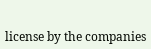license by the companies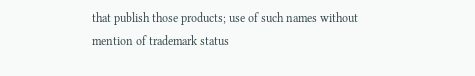that publish those products; use of such names without mention of trademark status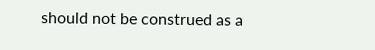should not be construed as a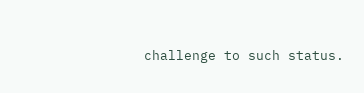challenge to such status.